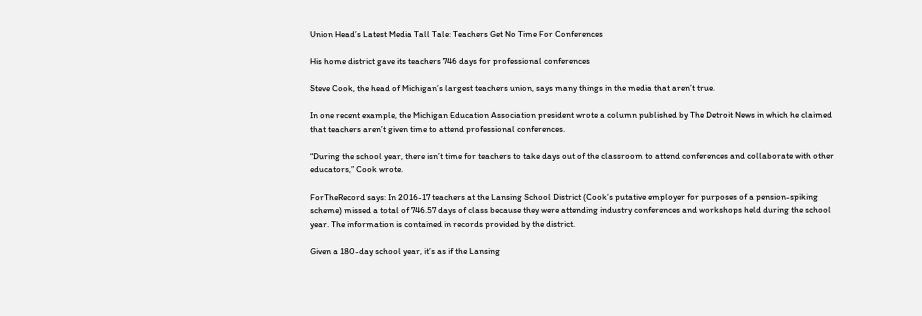Union Head’s Latest Media Tall Tale: Teachers Get No Time For Conferences

His home district gave its teachers 746 days for professional conferences

Steve Cook, the head of Michigan’s largest teachers union, says many things in the media that aren’t true.

In one recent example, the Michigan Education Association president wrote a column published by The Detroit News in which he claimed that teachers aren’t given time to attend professional conferences.

“During the school year, there isn’t time for teachers to take days out of the classroom to attend conferences and collaborate with other educators,” Cook wrote.

ForTheRecord says: In 2016-17 teachers at the Lansing School District (Cook’s putative employer for purposes of a pension-spiking scheme) missed a total of 746.57 days of class because they were attending industry conferences and workshops held during the school year. The information is contained in records provided by the district.

Given a 180-day school year, it’s as if the Lansing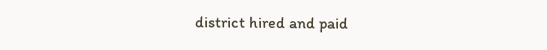district hired and paid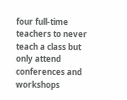four full-time teachers to never teach a class but only attend conferences and workshops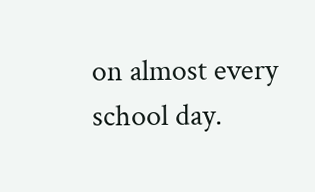on almost every school day.